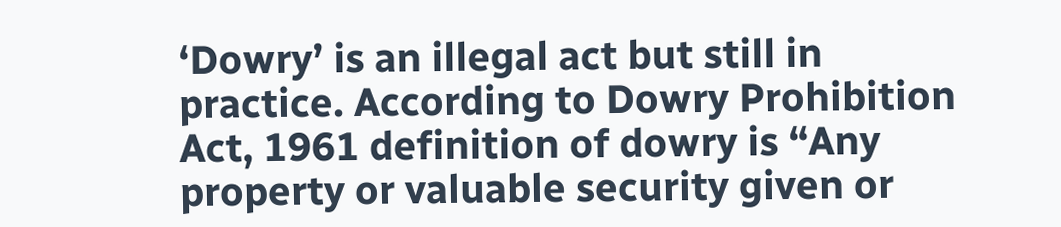‘Dowry’ is an illegal act but still in practice. According to Dowry Prohibition Act, 1961 definition of dowry is “Any property or valuable security given or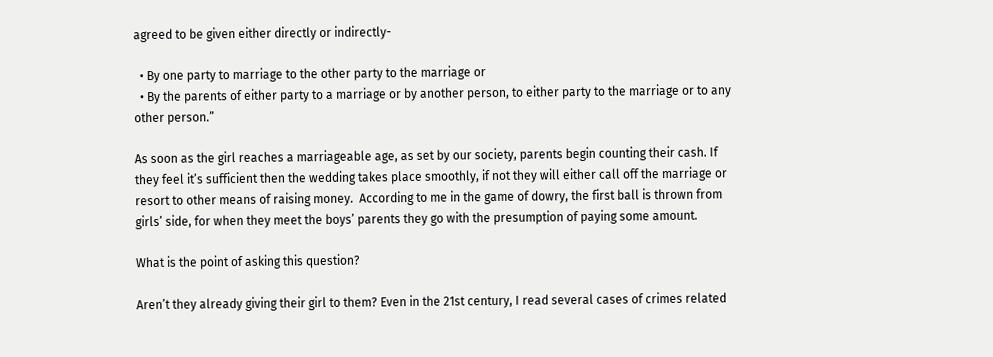agreed to be given either directly or indirectly-

  • By one party to marriage to the other party to the marriage or
  • By the parents of either party to a marriage or by another person, to either party to the marriage or to any other person.”

As soon as the girl reaches a marriageable age, as set by our society, parents begin counting their cash. If they feel it’s sufficient then the wedding takes place smoothly, if not they will either call off the marriage or resort to other means of raising money.  According to me in the game of dowry, the first ball is thrown from girls’ side, for when they meet the boys’ parents they go with the presumption of paying some amount.

What is the point of asking this question?

Aren’t they already giving their girl to them? Even in the 21st century, I read several cases of crimes related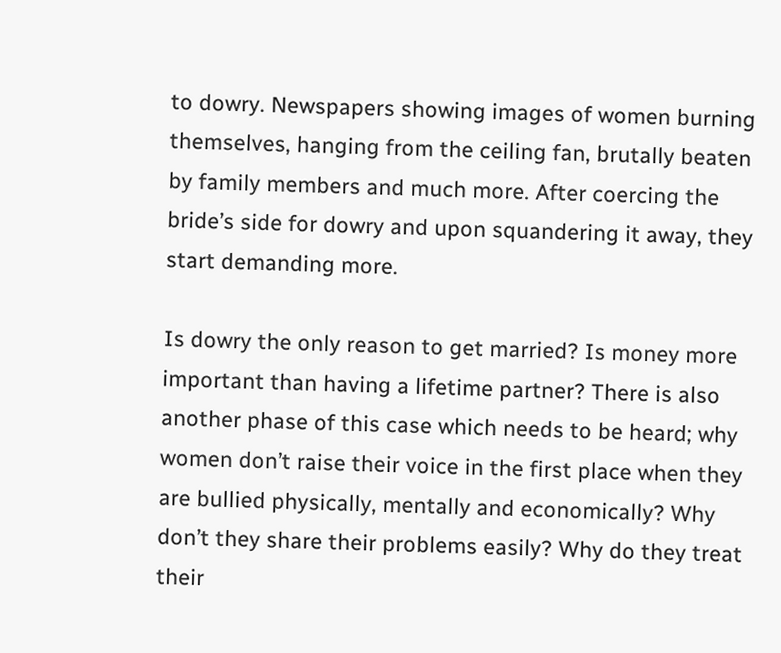to dowry. Newspapers showing images of women burning themselves, hanging from the ceiling fan, brutally beaten by family members and much more. After coercing the bride’s side for dowry and upon squandering it away, they start demanding more.

Is dowry the only reason to get married? Is money more important than having a lifetime partner? There is also another phase of this case which needs to be heard; why women don’t raise their voice in the first place when they are bullied physically, mentally and economically? Why don’t they share their problems easily? Why do they treat their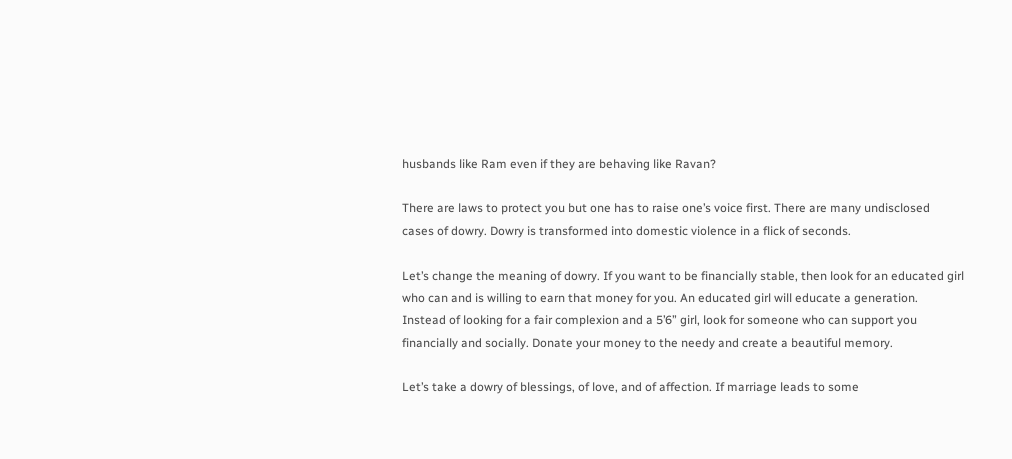husbands like Ram even if they are behaving like Ravan?

There are laws to protect you but one has to raise one’s voice first. There are many undisclosed cases of dowry. Dowry is transformed into domestic violence in a flick of seconds.

Let’s change the meaning of dowry. If you want to be financially stable, then look for an educated girl who can and is willing to earn that money for you. An educated girl will educate a generation. Instead of looking for a fair complexion and a 5’6” girl, look for someone who can support you financially and socially. Donate your money to the needy and create a beautiful memory.

Let’s take a dowry of blessings, of love, and of affection. If marriage leads to some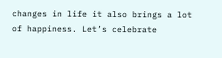changes in life it also brings a lot of happiness. Let’s celebrate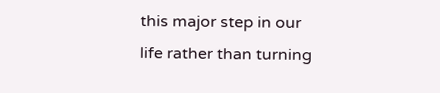this major step in our life rather than turning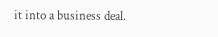it into a business deal.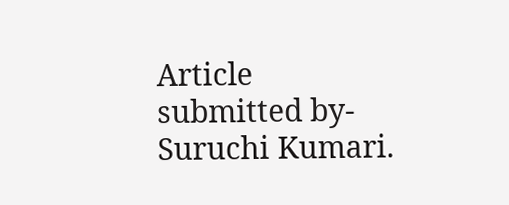Article submitted by- Suruchi Kumari.